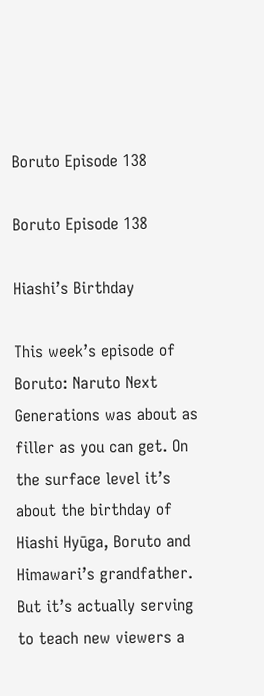Boruto Episode 138

Boruto Episode 138

Hiashi’s Birthday

This week’s episode of Boruto: Naruto Next Generations was about as filler as you can get. On the surface level it’s about the birthday of Hiashi Hyūga, Boruto and Himawari’s grandfather. But it’s actually serving to teach new viewers a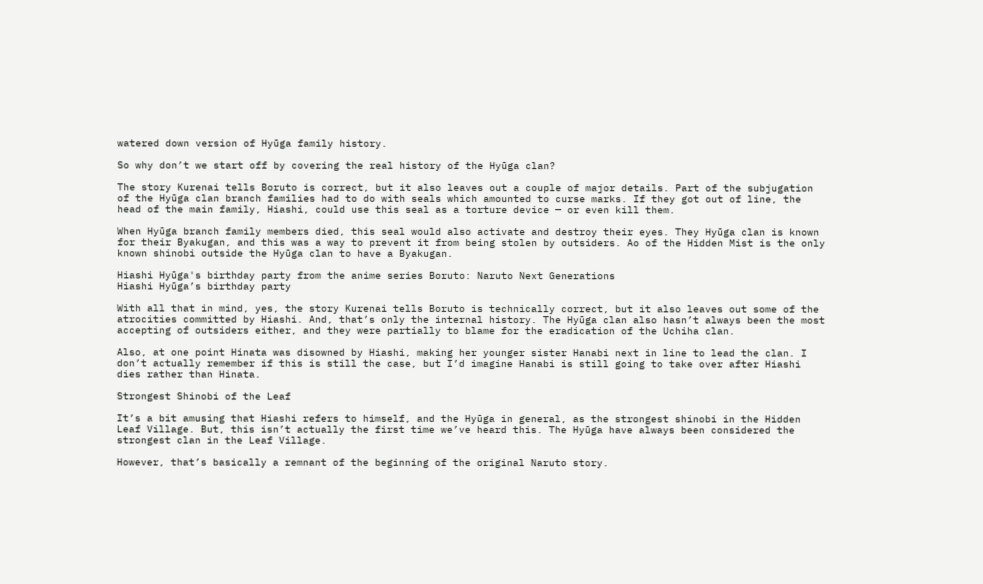watered down version of Hyūga family history.

So why don’t we start off by covering the real history of the Hyūga clan?

The story Kurenai tells Boruto is correct, but it also leaves out a couple of major details. Part of the subjugation of the Hyūga clan branch families had to do with seals which amounted to curse marks. If they got out of line, the head of the main family, Hiashi, could use this seal as a torture device — or even kill them.

When Hyūga branch family members died, this seal would also activate and destroy their eyes. They Hyūga clan is known for their Byakugan, and this was a way to prevent it from being stolen by outsiders. Ao of the Hidden Mist is the only known shinobi outside the Hyūga clan to have a Byakugan.

Hiashi Hyūga's birthday party from the anime series Boruto: Naruto Next Generations
Hiashi Hyūga’s birthday party

With all that in mind, yes, the story Kurenai tells Boruto is technically correct, but it also leaves out some of the atrocities committed by Hiashi. And, that’s only the internal history. The Hyūga clan also hasn’t always been the most accepting of outsiders either, and they were partially to blame for the eradication of the Uchiha clan.

Also, at one point Hinata was disowned by Hiashi, making her younger sister Hanabi next in line to lead the clan. I don’t actually remember if this is still the case, but I’d imagine Hanabi is still going to take over after Hiashi dies rather than Hinata.

Strongest Shinobi of the Leaf

It’s a bit amusing that Hiashi refers to himself, and the Hyūga in general, as the strongest shinobi in the Hidden Leaf Village. But, this isn’t actually the first time we’ve heard this. The Hyūga have always been considered the strongest clan in the Leaf Village.

However, that’s basically a remnant of the beginning of the original Naruto story.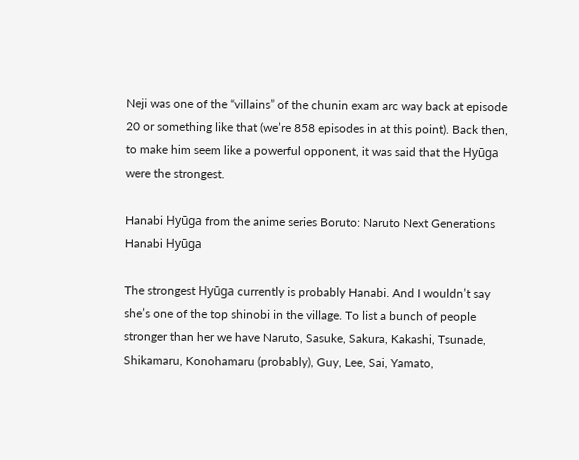Neji was one of the “villains” of the chunin exam arc way back at episode 20 or something like that (we’re 858 episodes in at this point). Back then, to make him seem like a powerful opponent, it was said that the Hyūga were the strongest.

Hanabi Hyūga from the anime series Boruto: Naruto Next Generations
Hanabi Hyūga

The strongest Hyūga currently is probably Hanabi. And I wouldn’t say she’s one of the top shinobi in the village. To list a bunch of people stronger than her we have Naruto, Sasuke, Sakura, Kakashi, Tsunade, Shikamaru, Konohamaru (probably), Guy, Lee, Sai, Yamato,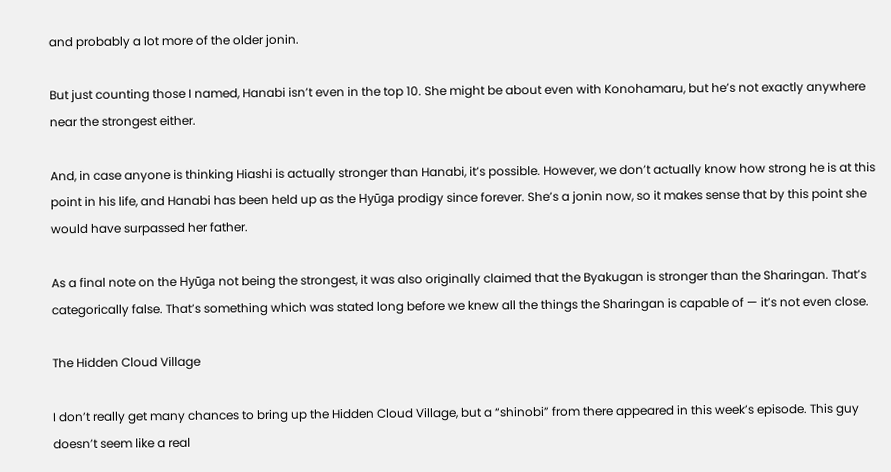and probably a lot more of the older jonin.

But just counting those I named, Hanabi isn’t even in the top 10. She might be about even with Konohamaru, but he’s not exactly anywhere near the strongest either.

And, in case anyone is thinking Hiashi is actually stronger than Hanabi, it’s possible. However, we don’t actually know how strong he is at this point in his life, and Hanabi has been held up as the Hyūga prodigy since forever. She’s a jonin now, so it makes sense that by this point she would have surpassed her father.

As a final note on the Hyūga not being the strongest, it was also originally claimed that the Byakugan is stronger than the Sharingan. That’s categorically false. That’s something which was stated long before we knew all the things the Sharingan is capable of — it’s not even close.

The Hidden Cloud Village

I don’t really get many chances to bring up the Hidden Cloud Village, but a “shinobi” from there appeared in this week’s episode. This guy doesn’t seem like a real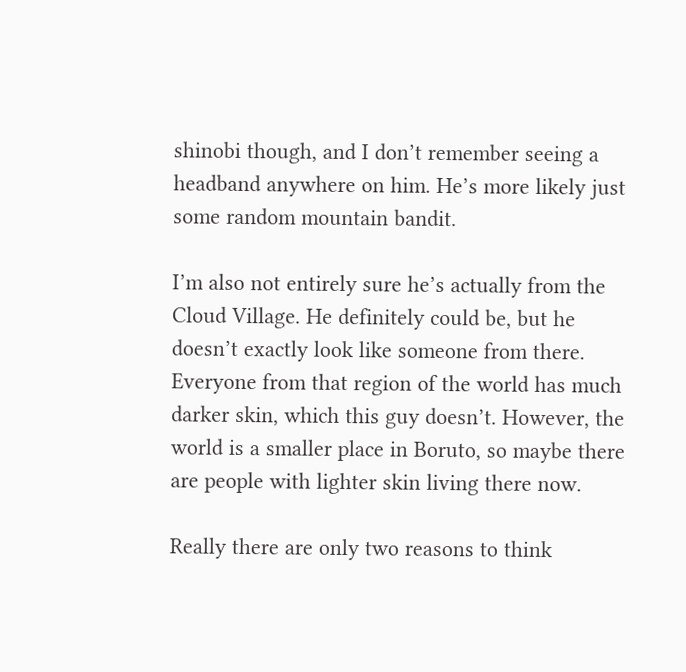shinobi though, and I don’t remember seeing a headband anywhere on him. He’s more likely just some random mountain bandit.

I’m also not entirely sure he’s actually from the Cloud Village. He definitely could be, but he doesn’t exactly look like someone from there. Everyone from that region of the world has much darker skin, which this guy doesn’t. However, the world is a smaller place in Boruto, so maybe there are people with lighter skin living there now.

Really there are only two reasons to think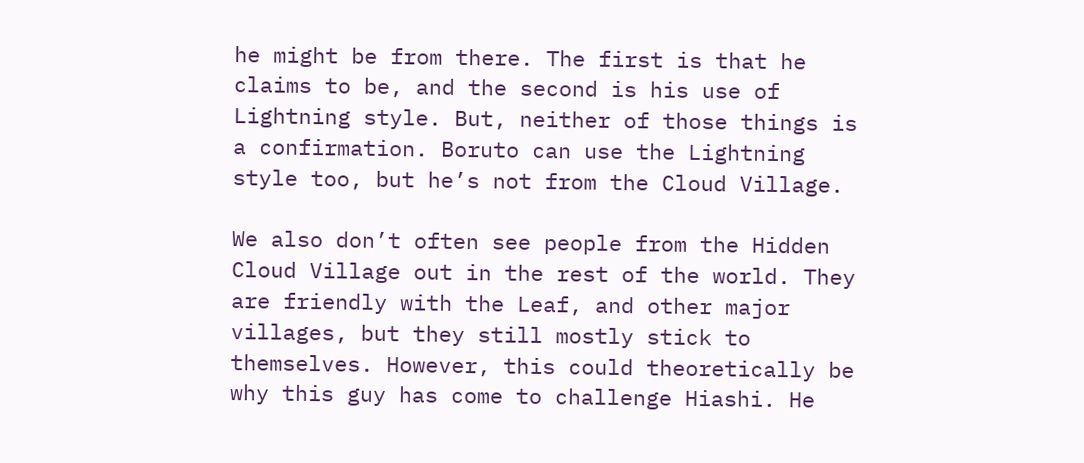he might be from there. The first is that he claims to be, and the second is his use of Lightning style. But, neither of those things is a confirmation. Boruto can use the Lightning style too, but he’s not from the Cloud Village.

We also don’t often see people from the Hidden Cloud Village out in the rest of the world. They are friendly with the Leaf, and other major villages, but they still mostly stick to themselves. However, this could theoretically be why this guy has come to challenge Hiashi. He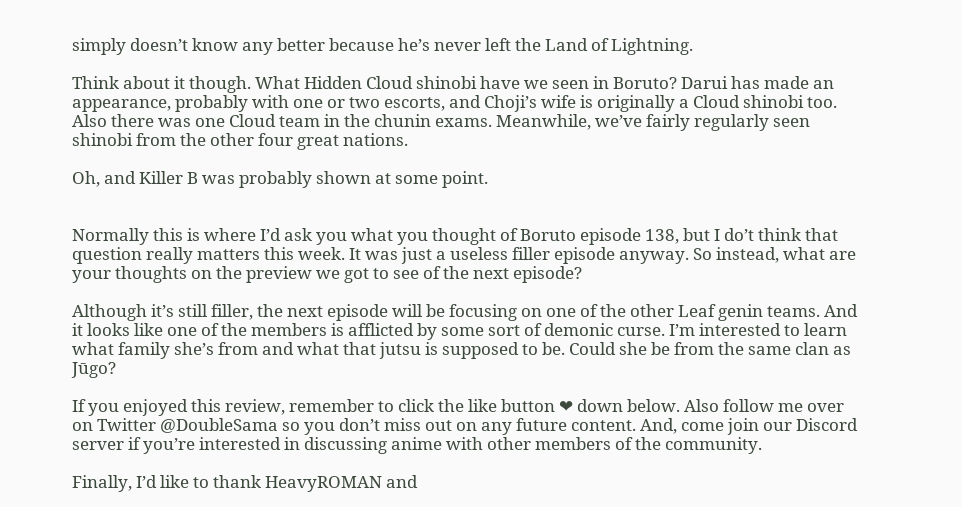simply doesn’t know any better because he’s never left the Land of Lightning.

Think about it though. What Hidden Cloud shinobi have we seen in Boruto? Darui has made an appearance, probably with one or two escorts, and Choji’s wife is originally a Cloud shinobi too. Also there was one Cloud team in the chunin exams. Meanwhile, we’ve fairly regularly seen shinobi from the other four great nations.

Oh, and Killer B was probably shown at some point.


Normally this is where I’d ask you what you thought of Boruto episode 138, but I do’t think that question really matters this week. It was just a useless filler episode anyway. So instead, what are your thoughts on the preview we got to see of the next episode?

Although it’s still filler, the next episode will be focusing on one of the other Leaf genin teams. And it looks like one of the members is afflicted by some sort of demonic curse. I’m interested to learn what family she’s from and what that jutsu is supposed to be. Could she be from the same clan as Jūgo?

If you enjoyed this review, remember to click the like button ❤ down below. Also follow me over on Twitter @DoubleSama so you don’t miss out on any future content. And, come join our Discord server if you’re interested in discussing anime with other members of the community.

Finally, I’d like to thank HeavyROMAN and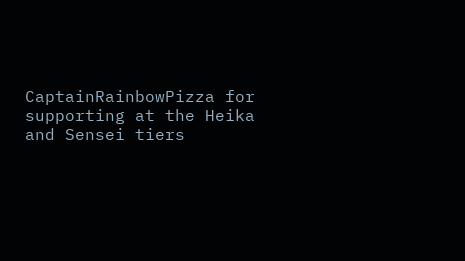CaptainRainbowPizza for supporting at the Heika and Sensei tiers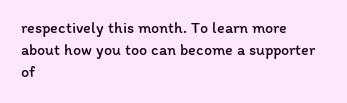respectively this month. To learn more about how you too can become a supporter of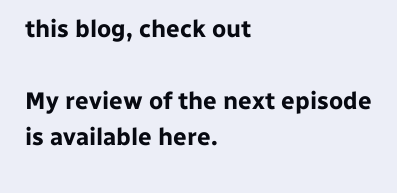this blog, check out

My review of the next episode is available here.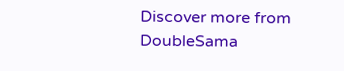Discover more from DoubleSama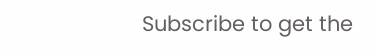Subscribe to get the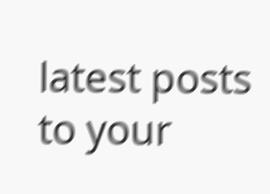latest posts to your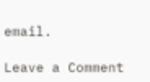email.

Leave a Comment